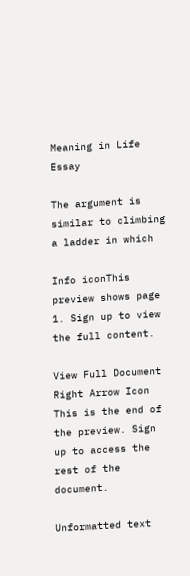Meaning in Life Essay

The argument is similar to climbing a ladder in which

Info iconThis preview shows page 1. Sign up to view the full content.

View Full Document Right Arrow Icon
This is the end of the preview. Sign up to access the rest of the document.

Unformatted text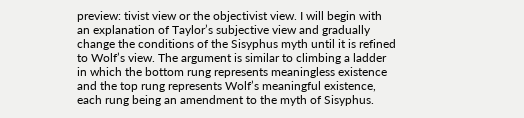preview: tivist view or the objectivist view. I will begin with an explanation of Taylor’s subjective view and gradually change the conditions of the Sisyphus myth until it is refined to Wolf’s view. The argument is similar to climbing a ladder in which the bottom rung represents meaningless existence and the top rung represents Wolf’s meaningful existence, each rung being an amendment to the myth of Sisyphus.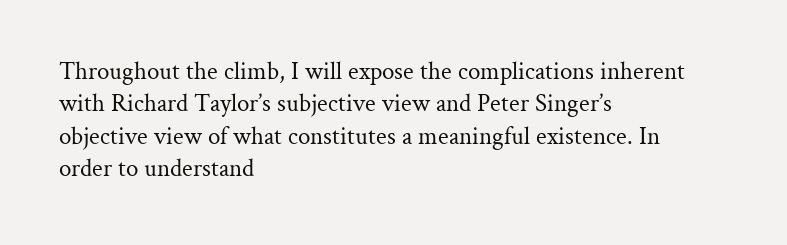Throughout the climb, I will expose the complications inherent with Richard Taylor’s subjective view and Peter Singer’s objective view of what constitutes a meaningful existence. In order to understand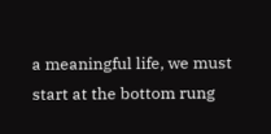a meaningful life, we must start at the bottom rung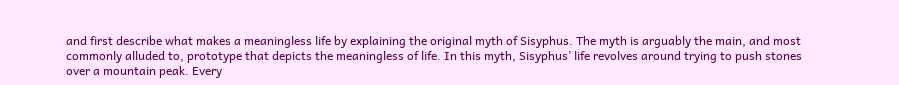and first describe what makes a meaningless life by explaining the original myth of Sisyphus. The myth is arguably the main, and most commonly alluded to, prototype that depicts the meaningless of life. In this myth, Sisyphus’ life revolves around trying to push stones over a mountain peak. Every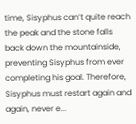time, Sisyphus can’t quite reach the peak and the stone falls back down the mountainside, preventing Sisyphus from ever completing his goal. Therefore, Sisyphus must restart again and again, never e...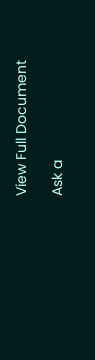View Full Document

Ask a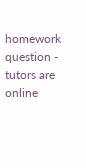homework question - tutors are online